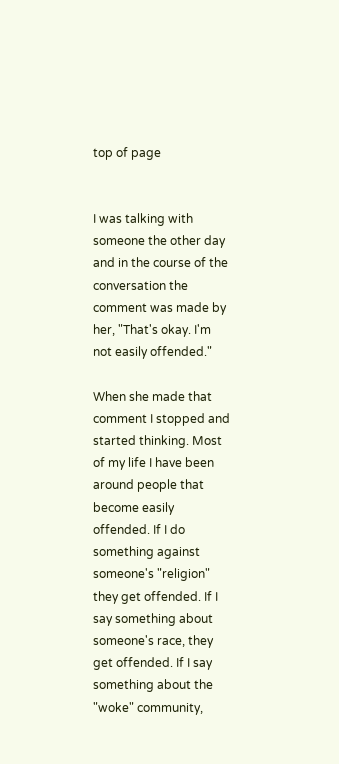top of page


I was talking with someone the other day and in the course of the conversation the comment was made by her, "That's okay. I'm not easily offended."

When she made that comment I stopped and started thinking. Most of my life I have been around people that become easily offended. If I do something against someone's "religion" they get offended. If I say something about someone's race, they get offended. If I say something about the "woke" community,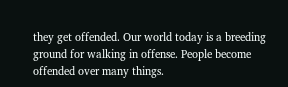they get offended. Our world today is a breeding ground for walking in offense. People become offended over many things.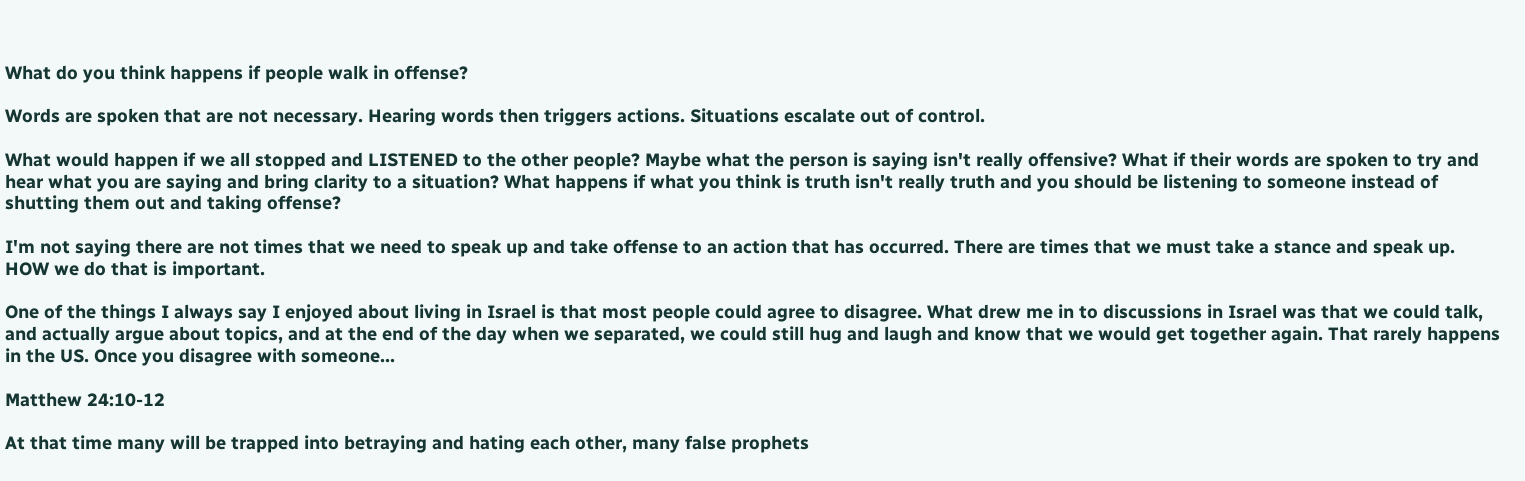What do you think happens if people walk in offense?

Words are spoken that are not necessary. Hearing words then triggers actions. Situations escalate out of control.

What would happen if we all stopped and LISTENED to the other people? Maybe what the person is saying isn't really offensive? What if their words are spoken to try and hear what you are saying and bring clarity to a situation? What happens if what you think is truth isn't really truth and you should be listening to someone instead of shutting them out and taking offense?

I'm not saying there are not times that we need to speak up and take offense to an action that has occurred. There are times that we must take a stance and speak up. HOW we do that is important.

One of the things I always say I enjoyed about living in Israel is that most people could agree to disagree. What drew me in to discussions in Israel was that we could talk, and actually argue about topics, and at the end of the day when we separated, we could still hug and laugh and know that we would get together again. That rarely happens in the US. Once you disagree with someone...

Matthew 24:10-12

At that time many will be trapped into betraying and hating each other, many false prophets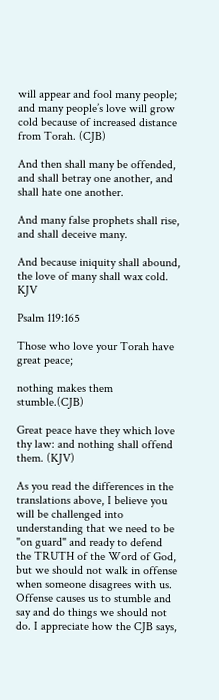will appear and fool many people; and many people’s love will grow cold because of increased distance from Torah. (CJB)

And then shall many be offended, and shall betray one another, and shall hate one another.

And many false prophets shall rise, and shall deceive many.

And because iniquity shall abound, the love of many shall wax cold. KJV

Psalm 119:165

Those who love your Torah have great peace;

nothing makes them stumble.(CJB)

Great peace have they which love thy law: and nothing shall offend them. (KJV)

As you read the differences in the translations above, I believe you will be challenged into understanding that we need to be "on guard" and ready to defend the TRUTH of the Word of God, but we should not walk in offense when someone disagrees with us. Offense causes us to stumble and say and do things we should not do. I appreciate how the CJB says,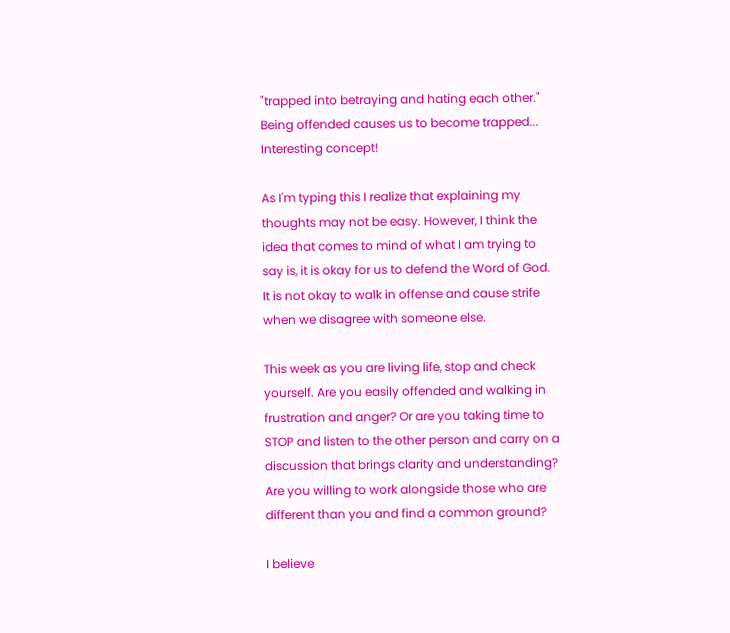"trapped into betraying and hating each other." Being offended causes us to become trapped... Interesting concept!

As I'm typing this I realize that explaining my thoughts may not be easy. However, I think the idea that comes to mind of what I am trying to say is, it is okay for us to defend the Word of God. It is not okay to walk in offense and cause strife when we disagree with someone else.

This week as you are living life, stop and check yourself. Are you easily offended and walking in frustration and anger? Or are you taking time to STOP and listen to the other person and carry on a discussion that brings clarity and understanding? Are you willing to work alongside those who are different than you and find a common ground?

I believe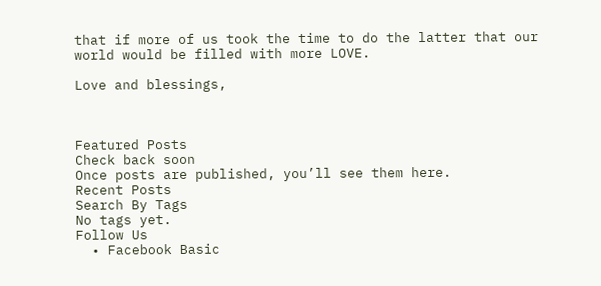that if more of us took the time to do the latter that our world would be filled with more LOVE.

Love and blessings,



Featured Posts
Check back soon
Once posts are published, you’ll see them here.
Recent Posts
Search By Tags
No tags yet.
Follow Us
  • Facebook Basic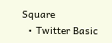Square
  • Twitter Basic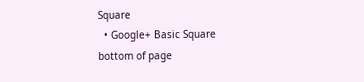Square
  • Google+ Basic Square
bottom of page